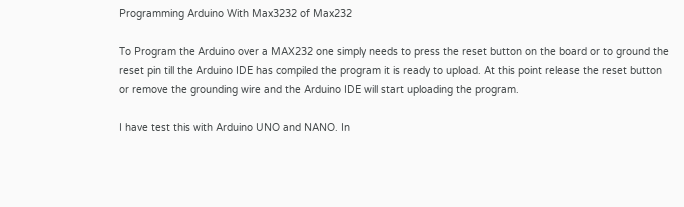Programming Arduino With Max3232 of Max232

To Program the Arduino over a MAX232 one simply needs to press the reset button on the board or to ground the reset pin till the Arduino IDE has compiled the program it is ready to upload. At this point release the reset button or remove the grounding wire and the Arduino IDE will start uploading the program.

I have test this with Arduino UNO and NANO. In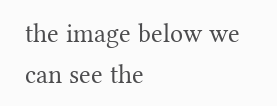the image below we can see the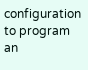configuration to program an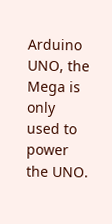Arduino UNO, the Mega is only used to power the UNO.